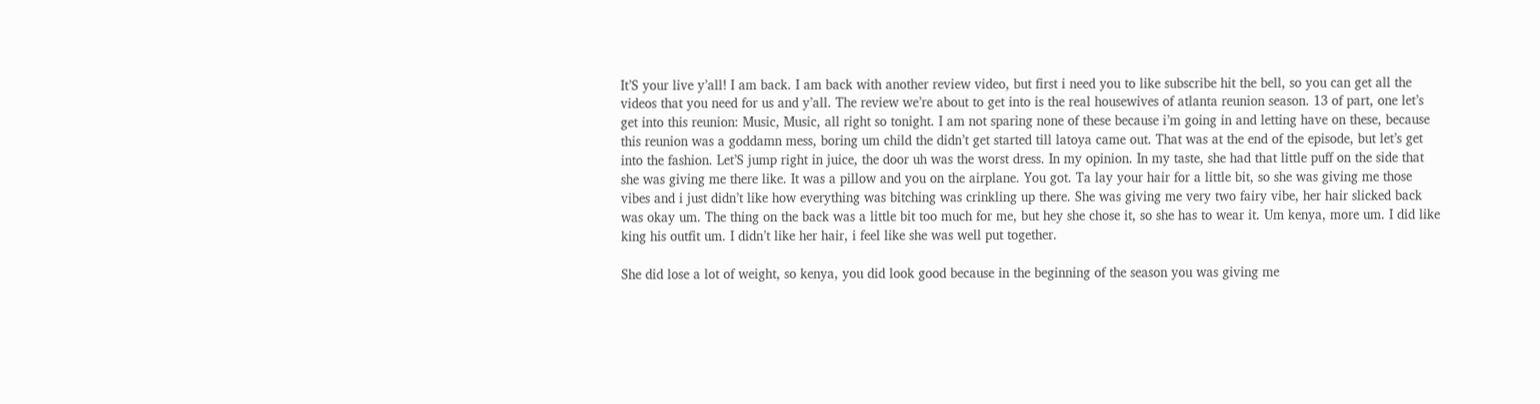It’S your live y’all! I am back. I am back with another review video, but first i need you to like subscribe hit the bell, so you can get all the videos that you need for us and y’all. The review we’re about to get into is the real housewives of atlanta reunion season. 13 of part, one let’s get into this reunion: Music, Music, all right so tonight. I am not sparing none of these because i’m going in and letting have on these, because this reunion was a goddamn mess, boring um child the didn’t get started till latoya came out. That was at the end of the episode, but let’s get into the fashion. Let’S jump right in juice, the door uh was the worst dress. In my opinion. In my taste, she had that little puff on the side that she was giving me there like. It was a pillow and you on the airplane. You got. Ta lay your hair for a little bit, so she was giving me those vibes and i just didn’t like how everything was bitching was crinkling up there. She was giving me very two fairy vibe, her hair slicked back was okay um. The thing on the back was a little bit too much for me, but hey she chose it, so she has to wear it. Um kenya, more um. I did like king his outfit um. I didn’t like her hair, i feel like she was well put together.

She did lose a lot of weight, so kenya, you did look good because in the beginning of the season you was giving me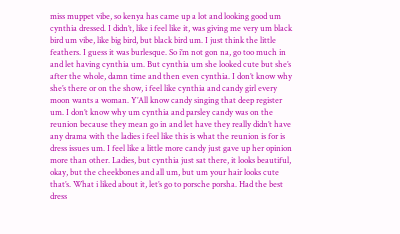miss muppet vibe, so kenya has came up a lot and looking good um cynthia dressed. I didn’t, like i feel like it, was giving me very um black bird um vibe, like big bird, but black bird um. I just think the little feathers. I guess it was burlesque. So i’m not gon na, go too much in and let having cynthia um. But cynthia um she looked cute but she’s after the whole, damn time and then even cynthia. I don’t know why she’s there or on the show, i feel like cynthia and candy girl every moon wants a woman. Y’All know candy singing that deep register um. I don’t know why um cynthia and parsley candy was on the reunion because they mean go in and let have they really didn’t have any drama with the ladies i feel like this is what the reunion is for is dress issues um. I feel like a little more candy just gave up her opinion more than other. Ladies, but cynthia just sat there, it looks beautiful, okay, but the cheekbones and all um, but um your hair looks cute that’s. What i liked about it, let’s go to porsche porsha. Had the best dress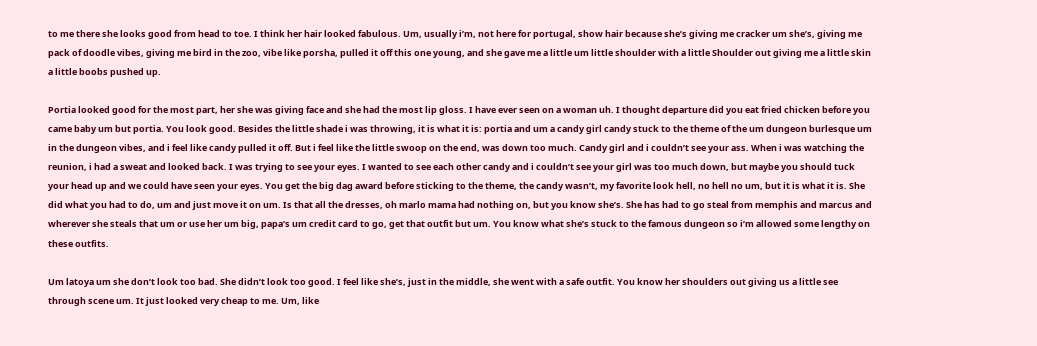to me there she looks good from head to toe. I think her hair looked fabulous. Um, usually i’m, not here for portugal, show hair because she’s giving me cracker um she’s, giving me pack of doodle vibes, giving me bird in the zoo, vibe like porsha, pulled it off this one young, and she gave me a little um little shoulder with a little Shoulder out giving me a little skin a little boobs pushed up.

Portia looked good for the most part, her she was giving face and she had the most lip gloss. I have ever seen on a woman uh. I thought departure did you eat fried chicken before you came baby um but portia. You look good. Besides the little shade i was throwing, it is what it is: portia and um a candy girl candy stuck to the theme of the um dungeon burlesque um in the dungeon vibes, and i feel like candy pulled it off. But i feel like the little swoop on the end, was down too much. Candy girl and i couldn’t see your ass. When i was watching the reunion, i had a sweat and looked back. I was trying to see your eyes. I wanted to see each other candy and i couldn’t see your girl was too much down, but maybe you should tuck your head up and we could have seen your eyes. You get the big dag award before sticking to the theme, the candy wasn’t, my favorite look hell, no hell no um, but it is what it is. She did what you had to do, um and just move it on um. Is that all the dresses, oh marlo mama had nothing on, but you know she’s. She has had to go steal from memphis and marcus and wherever she steals that um or use her um big, papa’s um credit card to go, get that outfit but um. You know what she’s stuck to the famous dungeon so i’m allowed some lengthy on these outfits.

Um latoya um she don’t look too bad. She didn’t look too good. I feel like she’s, just in the middle, she went with a safe outfit. You know her shoulders out giving us a little see through scene um. It just looked very cheap to me. Um, like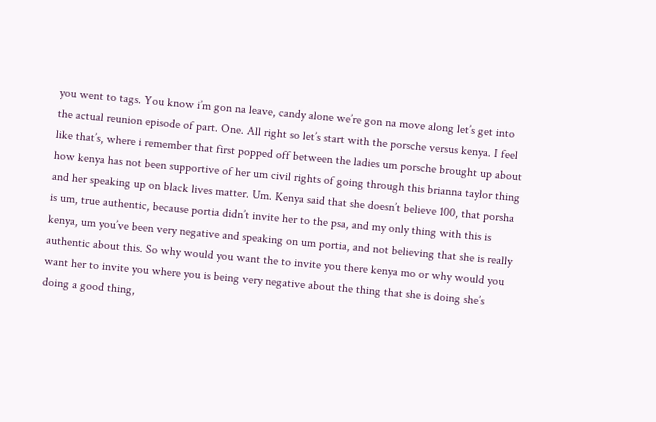you went to tags. You know i’m gon na leave, candy alone we’re gon na move along let’s get into the actual reunion episode of part. One. All right so let’s start with the porsche versus kenya. I feel like that’s, where i remember that first popped off between the ladies um porsche brought up about how kenya has not been supportive of her um civil rights of going through this brianna taylor thing and her speaking up on black lives matter. Um. Kenya said that she doesn’t believe 100, that porsha is um, true authentic, because portia didn’t invite her to the psa, and my only thing with this is kenya, um you’ve been very negative and speaking on um portia, and not believing that she is really authentic about this. So why would you want the to invite you there kenya mo or why would you want her to invite you where you is being very negative about the thing that she is doing she’s doing a good thing,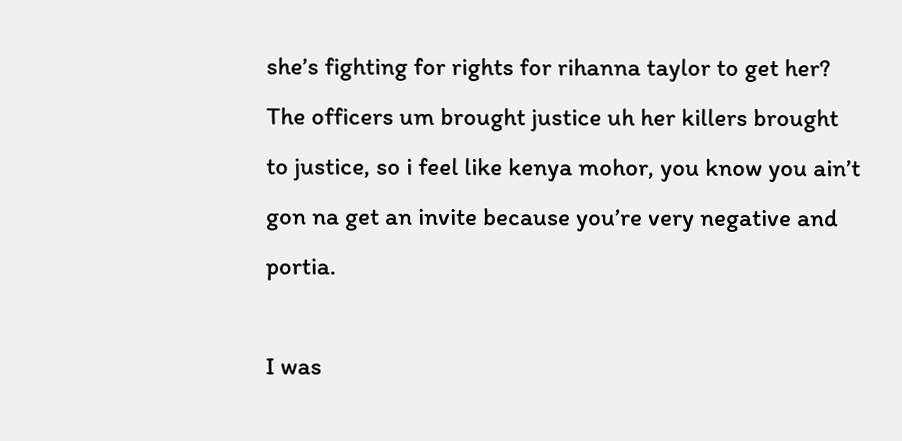she’s fighting for rights for rihanna taylor to get her? The officers um brought justice uh her killers brought to justice, so i feel like kenya mohor, you know you ain’t gon na get an invite because you’re very negative and portia.

I was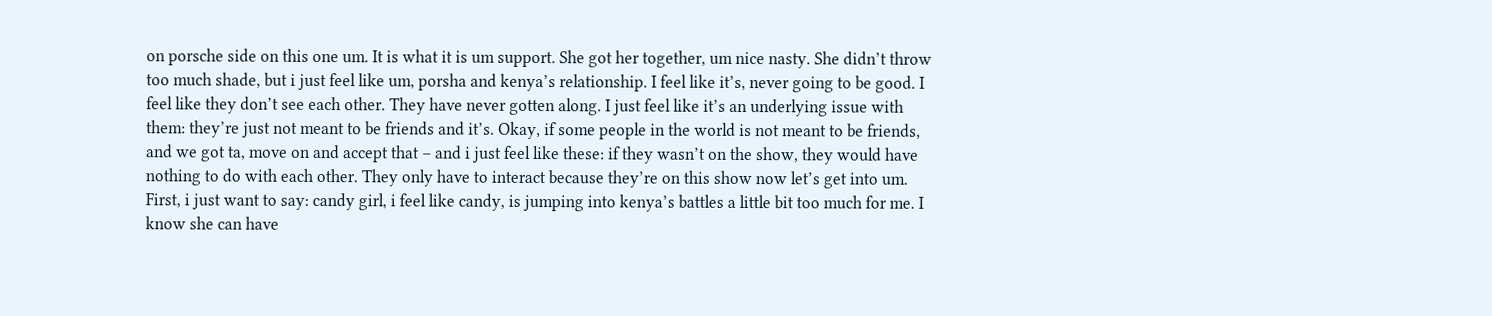on porsche side on this one um. It is what it is um support. She got her together, um nice nasty. She didn’t throw too much shade, but i just feel like um, porsha and kenya’s relationship. I feel like it’s, never going to be good. I feel like they don’t see each other. They have never gotten along. I just feel like it’s an underlying issue with them: they’re just not meant to be friends and it’s. Okay, if some people in the world is not meant to be friends, and we got ta, move on and accept that – and i just feel like these: if they wasn’t on the show, they would have nothing to do with each other. They only have to interact because they’re on this show now let’s get into um. First, i just want to say: candy girl, i feel like candy, is jumping into kenya’s battles a little bit too much for me. I know she can have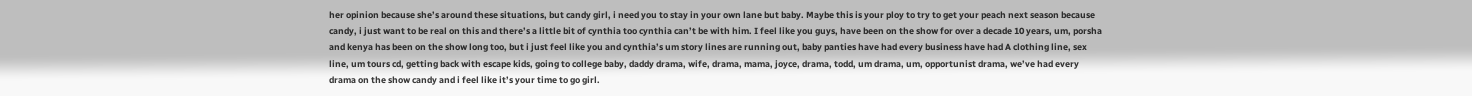her opinion because she’s around these situations, but candy girl, i need you to stay in your own lane but baby. Maybe this is your ploy to try to get your peach next season because candy, i just want to be real on this and there’s a little bit of cynthia too cynthia can’t be with him. I feel like you guys, have been on the show for over a decade 10 years, um, porsha and kenya has been on the show long too, but i just feel like you and cynthia’s um story lines are running out, baby panties have had every business have had A clothing line, sex line, um tours cd, getting back with escape kids, going to college baby, daddy drama, wife, drama, mama, joyce, drama, todd, um drama, um, opportunist drama, we’ve had every drama on the show candy and i feel like it’s your time to go girl.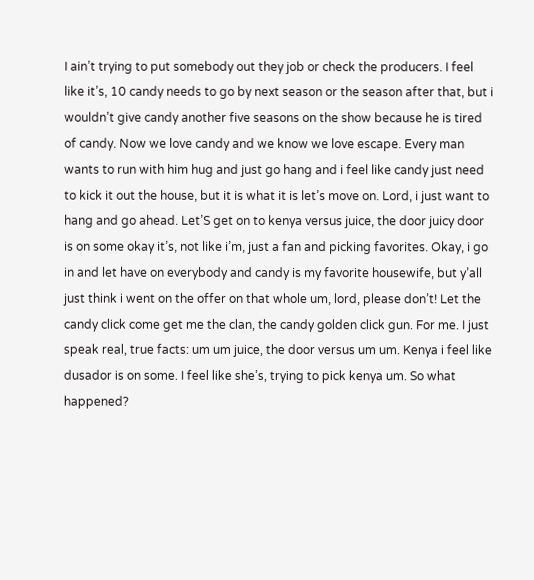I ain’t trying to put somebody out they job or check the producers. I feel like it’s, 10 candy needs to go by next season or the season after that, but i wouldn’t give candy another five seasons on the show because he is tired of candy. Now we love candy and we know we love escape. Every man wants to run with him hug and just go hang and i feel like candy just need to kick it out the house, but it is what it is let’s move on. Lord, i just want to hang and go ahead. Let’S get on to kenya versus juice, the door juicy door is on some okay it’s, not like i’m, just a fan and picking favorites. Okay, i go in and let have on everybody and candy is my favorite housewife, but y’all just think i went on the offer on that whole um, lord, please don’t! Let the candy click come get me the clan, the candy golden click gun. For me. I just speak real, true facts: um um juice, the door versus um um. Kenya i feel like dusador is on some. I feel like she’s, trying to pick kenya um. So what happened?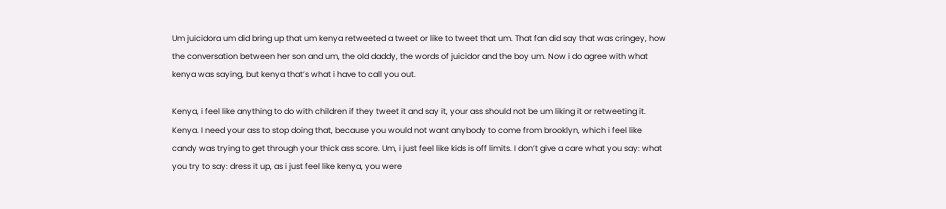Um juicidora um did bring up that um kenya retweeted a tweet or like to tweet that um. That fan did say that was cringey, how the conversation between her son and um, the old daddy, the words of juicidor and the boy um. Now i do agree with what kenya was saying, but kenya that’s what i have to call you out.

Kenya, i feel like anything to do with children if they tweet it and say it, your ass should not be um liking it or retweeting it. Kenya. I need your ass to stop doing that, because you would not want anybody to come from brooklyn, which i feel like candy was trying to get through your thick ass score. Um, i just feel like kids is off limits. I don’t give a care what you say: what you try to say: dress it up, as i just feel like kenya, you were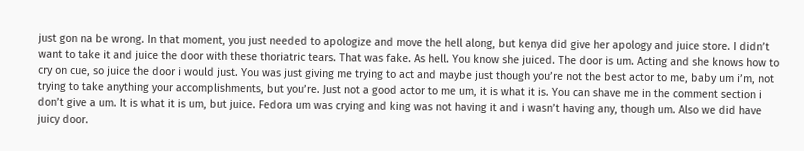just gon na be wrong. In that moment, you just needed to apologize and move the hell along, but kenya did give her apology and juice store. I didn’t want to take it and juice the door with these thoriatric tears. That was fake. As hell. You know she juiced. The door is um. Acting and she knows how to cry on cue, so juice the door i would just. You was just giving me trying to act and maybe just though you’re not the best actor to me, baby um i’m, not trying to take anything your accomplishments, but you’re. Just not a good actor to me um, it is what it is. You can shave me in the comment section i don’t give a um. It is what it is um, but juice. Fedora um was crying and king was not having it and i wasn’t having any, though um. Also we did have juicy door.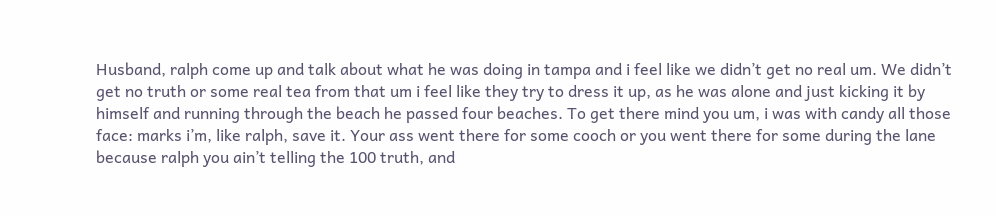Husband, ralph come up and talk about what he was doing in tampa and i feel like we didn’t get no real um. We didn’t get no truth or some real tea from that um i feel like they try to dress it up, as he was alone and just kicking it by himself and running through the beach he passed four beaches. To get there mind you um, i was with candy all those face: marks i’m, like ralph, save it. Your ass went there for some cooch or you went there for some during the lane because ralph you ain’t telling the 100 truth, and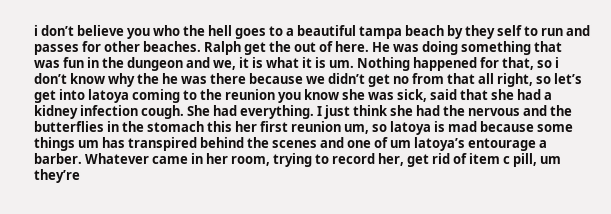i don’t believe you who the hell goes to a beautiful tampa beach by they self to run and passes for other beaches. Ralph get the out of here. He was doing something that was fun in the dungeon and we, it is what it is um. Nothing happened for that, so i don’t know why the he was there because we didn’t get no from that all right, so let’s get into latoya coming to the reunion you know she was sick, said that she had a kidney infection cough. She had everything. I just think she had the nervous and the butterflies in the stomach this her first reunion um, so latoya is mad because some things um has transpired behind the scenes and one of um latoya’s entourage a barber. Whatever came in her room, trying to record her, get rid of item c pill, um they’re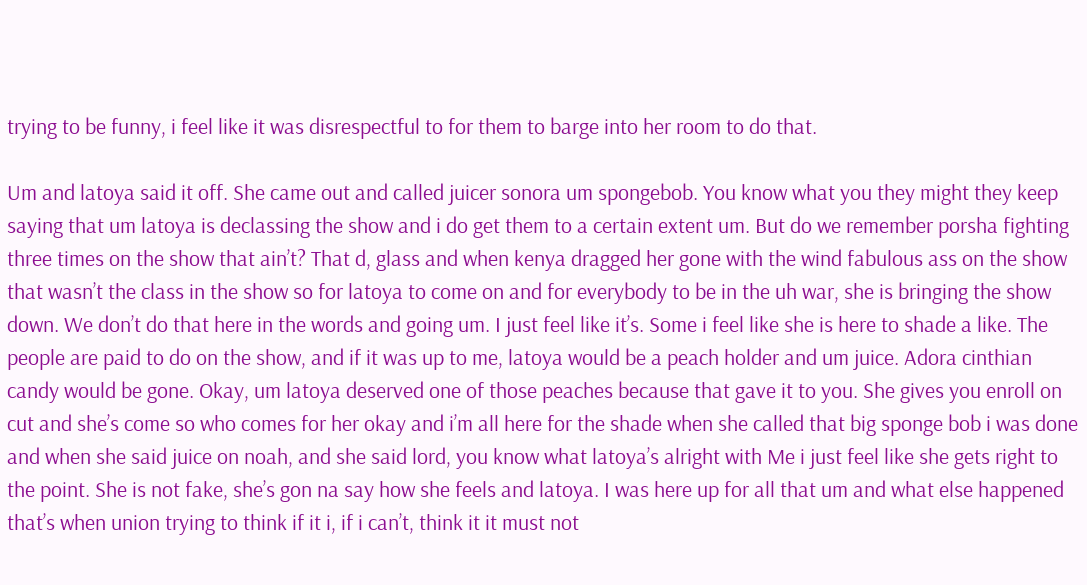trying to be funny, i feel like it was disrespectful to for them to barge into her room to do that.

Um and latoya said it off. She came out and called juicer sonora um spongebob. You know what you they might they keep saying that um latoya is declassing the show and i do get them to a certain extent um. But do we remember porsha fighting three times on the show that ain’t? That d, glass and when kenya dragged her gone with the wind fabulous ass on the show that wasn’t the class in the show so for latoya to come on and for everybody to be in the uh war, she is bringing the show down. We don’t do that here in the words and going um. I just feel like it’s. Some i feel like she is here to shade a like. The people are paid to do on the show, and if it was up to me, latoya would be a peach holder and um juice. Adora cinthian candy would be gone. Okay, um latoya deserved one of those peaches because that gave it to you. She gives you enroll on cut and she’s come so who comes for her okay and i’m all here for the shade when she called that big sponge bob i was done and when she said juice on noah, and she said lord, you know what latoya’s alright with Me i just feel like she gets right to the point. She is not fake, she’s gon na say how she feels and latoya. I was here up for all that um and what else happened that’s when union trying to think if it i, if i can’t, think it it must not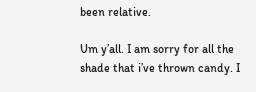been relative.

Um y’all. I am sorry for all the shade that i’ve thrown candy. I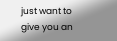just want to give you an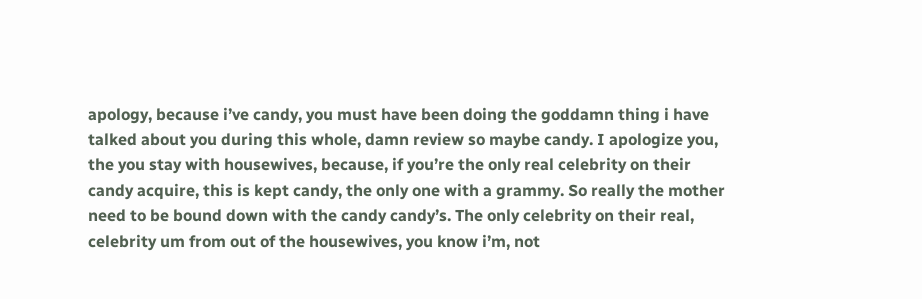apology, because i’ve candy, you must have been doing the goddamn thing i have talked about you during this whole, damn review so maybe candy. I apologize you, the you stay with housewives, because, if you’re the only real celebrity on their candy acquire, this is kept candy, the only one with a grammy. So really the mother need to be bound down with the candy candy’s. The only celebrity on their real, celebrity um from out of the housewives, you know i’m, not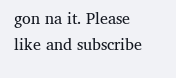gon na it. Please like and subscribe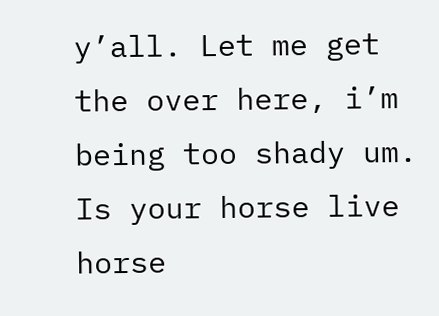y’all. Let me get the over here, i’m being too shady um. Is your horse live horse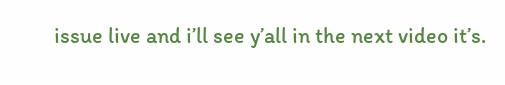issue live and i’ll see y’all in the next video it’s.